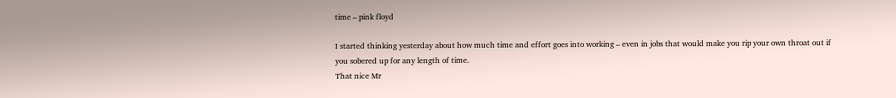time – pink floyd

I started thinking yesterday about how much time and effort goes into working – even in jobs that would make you rip your own throat out if you sobered up for any length of time.
That nice Mr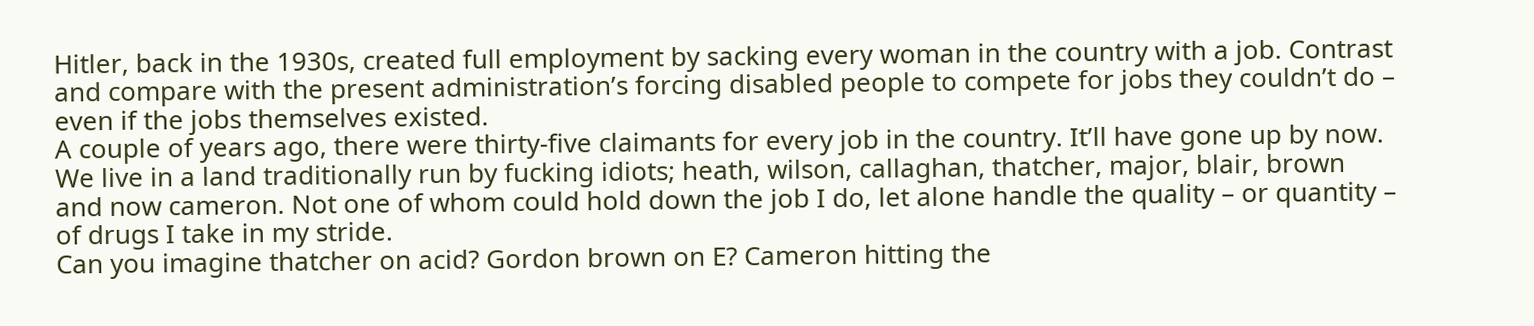Hitler, back in the 1930s, created full employment by sacking every woman in the country with a job. Contrast and compare with the present administration’s forcing disabled people to compete for jobs they couldn’t do – even if the jobs themselves existed.
A couple of years ago, there were thirty-five claimants for every job in the country. It’ll have gone up by now.
We live in a land traditionally run by fucking idiots; heath, wilson, callaghan, thatcher, major, blair, brown and now cameron. Not one of whom could hold down the job I do, let alone handle the quality – or quantity – of drugs I take in my stride.
Can you imagine thatcher on acid? Gordon brown on E? Cameron hitting the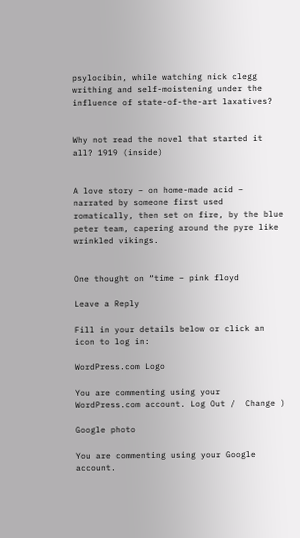psylocibin, while watching nick clegg writhing and self-moistening under the influence of state-of-the-art laxatives?


Why not read the novel that started it all? 1919 (inside)


A love story – on home-made acid – narrated by someone first used romatically, then set on fire, by the blue peter team, capering around the pyre like wrinkled vikings.


One thought on “time – pink floyd

Leave a Reply

Fill in your details below or click an icon to log in:

WordPress.com Logo

You are commenting using your WordPress.com account. Log Out /  Change )

Google photo

You are commenting using your Google account.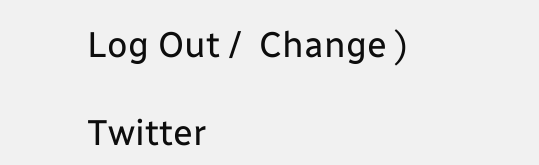Log Out /  Change )

Twitter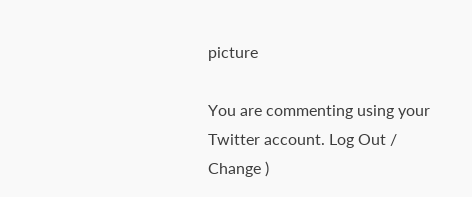picture

You are commenting using your Twitter account. Log Out /  Change )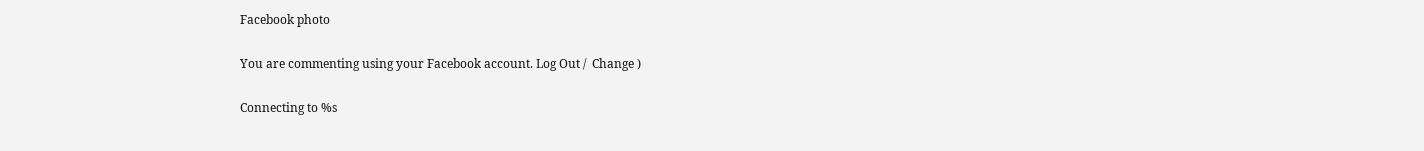Facebook photo

You are commenting using your Facebook account. Log Out /  Change )

Connecting to %s